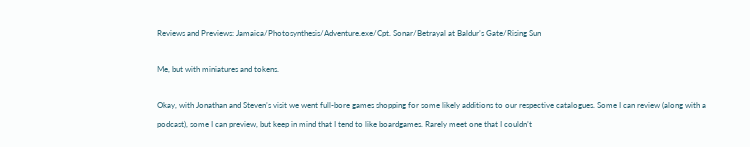Reviews and Previews: Jamaica/Photosynthesis/Adventure.exe/Cpt. Sonar/Betrayal at Baldur’s Gate/Rising Sun

Me, but with miniatures and tokens.

Okay, with Jonathan and Steven’s visit we went full-bore games shopping for some likely additions to our respective catalogues. Some I can review (along with a podcast), some I can preview, but keep in mind that I tend to like boardgames. Rarely meet one that I couldn’t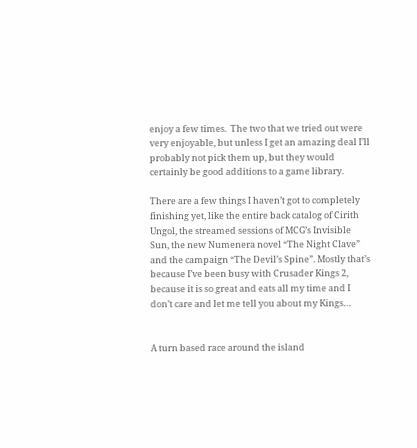enjoy a few times.  The two that we tried out were very enjoyable, but unless I get an amazing deal I’ll probably not pick them up, but they would certainly be good additions to a game library.

There are a few things I haven’t got to completely finishing yet, like the entire back catalog of Cirith Ungol, the streamed sessions of MCG’s Invisible Sun, the new Numenera novel “The Night Clave” and the campaign “The Devil’s Spine”. Mostly that’s because I’ve been busy with Crusader Kings 2, because it is so great and eats all my time and I don’t care and let me tell you about my Kings…


A turn based race around the island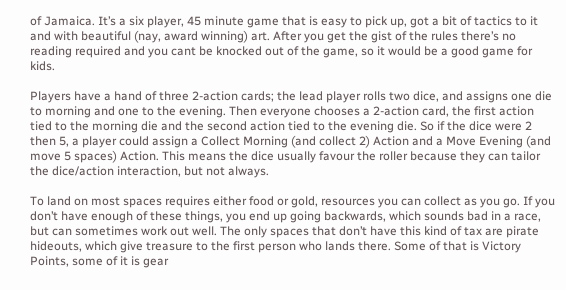of Jamaica. It’s a six player, 45 minute game that is easy to pick up, got a bit of tactics to it and with beautiful (nay, award winning) art. After you get the gist of the rules there’s no reading required and you cant be knocked out of the game, so it would be a good game for kids.

Players have a hand of three 2-action cards; the lead player rolls two dice, and assigns one die to morning and one to the evening. Then everyone chooses a 2-action card, the first action tied to the morning die and the second action tied to the evening die. So if the dice were 2 then 5, a player could assign a Collect Morning (and collect 2) Action and a Move Evening (and move 5 spaces) Action. This means the dice usually favour the roller because they can tailor the dice/action interaction, but not always.

To land on most spaces requires either food or gold, resources you can collect as you go. If you don’t have enough of these things, you end up going backwards, which sounds bad in a race, but can sometimes work out well. The only spaces that don’t have this kind of tax are pirate hideouts, which give treasure to the first person who lands there. Some of that is Victory Points, some of it is gear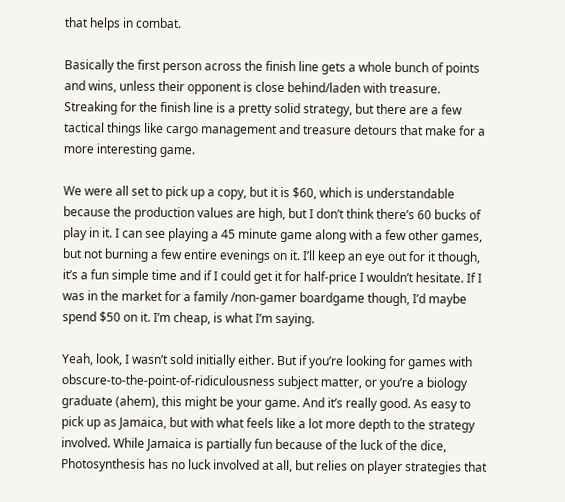that helps in combat.

Basically the first person across the finish line gets a whole bunch of points and wins, unless their opponent is close behind/laden with treasure. Streaking for the finish line is a pretty solid strategy, but there are a few tactical things like cargo management and treasure detours that make for a more interesting game.

We were all set to pick up a copy, but it is $60, which is understandable because the production values are high, but I don’t think there’s 60 bucks of play in it. I can see playing a 45 minute game along with a few other games, but not burning a few entire evenings on it. I’ll keep an eye out for it though, it’s a fun simple time and if I could get it for half-price I wouldn’t hesitate. If I was in the market for a family /non-gamer boardgame though, I’d maybe spend $50 on it. I’m cheap, is what I’m saying.

Yeah, look, I wasn’t sold initially either. But if you’re looking for games with obscure-to-the-point-of-ridiculousness subject matter, or you’re a biology graduate (ahem), this might be your game. And it’s really good. As easy to pick up as Jamaica, but with what feels like a lot more depth to the strategy involved. While Jamaica is partially fun because of the luck of the dice, Photosynthesis has no luck involved at all, but relies on player strategies that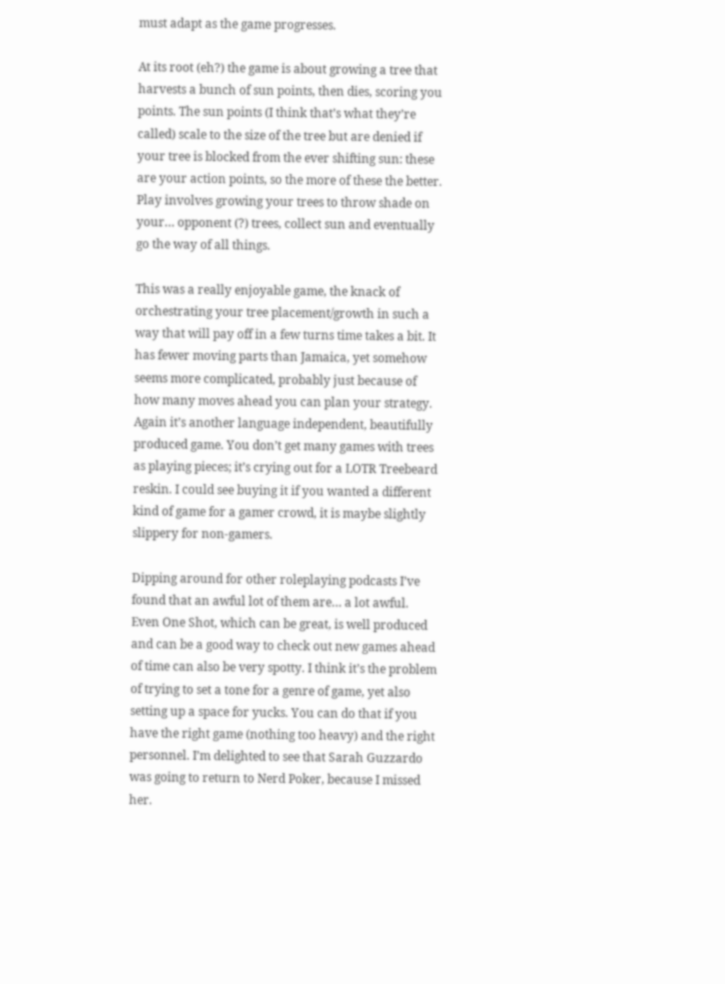must adapt as the game progresses.

At its root (eh?) the game is about growing a tree that harvests a bunch of sun points, then dies, scoring you points. The sun points (I think that’s what they’re called) scale to the size of the tree but are denied if your tree is blocked from the ever shifting sun: these are your action points, so the more of these the better. Play involves growing your trees to throw shade on your… opponent (?) trees, collect sun and eventually go the way of all things.

This was a really enjoyable game, the knack of orchestrating your tree placement/growth in such a way that will pay off in a few turns time takes a bit. It has fewer moving parts than Jamaica, yet somehow seems more complicated, probably just because of how many moves ahead you can plan your strategy. Again it’s another language independent, beautifully produced game. You don’t get many games with trees as playing pieces; it’s crying out for a LOTR Treebeard reskin. I could see buying it if you wanted a different kind of game for a gamer crowd, it is maybe slightly slippery for non-gamers.

Dipping around for other roleplaying podcasts I’ve found that an awful lot of them are… a lot awful. Even One Shot, which can be great, is well produced and can be a good way to check out new games ahead of time can also be very spotty. I think it’s the problem of trying to set a tone for a genre of game, yet also setting up a space for yucks. You can do that if you have the right game (nothing too heavy) and the right personnel. I’m delighted to see that Sarah Guzzardo was going to return to Nerd Poker, because I missed her.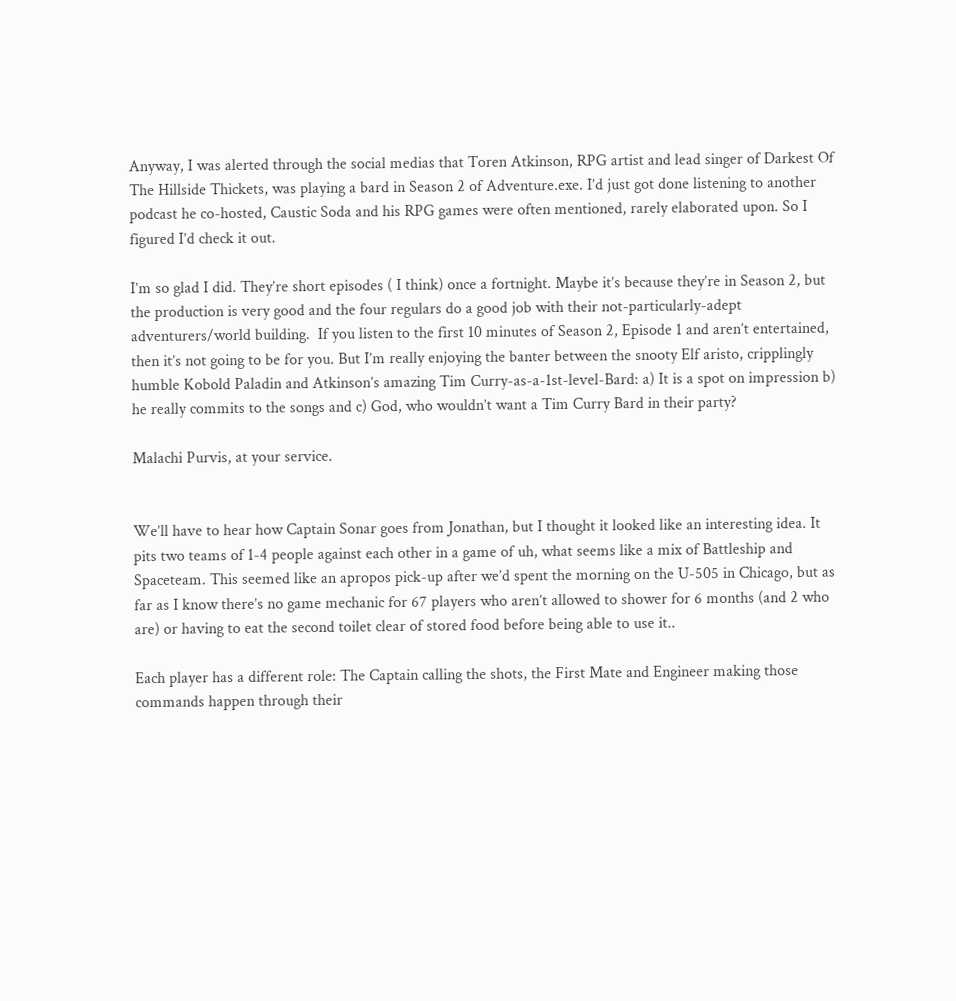Anyway, I was alerted through the social medias that Toren Atkinson, RPG artist and lead singer of Darkest Of The Hillside Thickets, was playing a bard in Season 2 of Adventure.exe. I’d just got done listening to another podcast he co-hosted, Caustic Soda and his RPG games were often mentioned, rarely elaborated upon. So I figured I’d check it out.

I’m so glad I did. They’re short episodes ( I think) once a fortnight. Maybe it’s because they’re in Season 2, but the production is very good and the four regulars do a good job with their not-particularly-adept adventurers/world building.  If you listen to the first 10 minutes of Season 2, Episode 1 and aren’t entertained, then it’s not going to be for you. But I’m really enjoying the banter between the snooty Elf aristo, cripplingly humble Kobold Paladin and Atkinson’s amazing Tim Curry-as-a-1st-level-Bard: a) It is a spot on impression b) he really commits to the songs and c) God, who wouldn’t want a Tim Curry Bard in their party?

Malachi Purvis, at your service.


We’ll have to hear how Captain Sonar goes from Jonathan, but I thought it looked like an interesting idea. It pits two teams of 1-4 people against each other in a game of uh, what seems like a mix of Battleship and Spaceteam. This seemed like an apropos pick-up after we’d spent the morning on the U-505 in Chicago, but as far as I know there’s no game mechanic for 67 players who aren’t allowed to shower for 6 months (and 2 who are) or having to eat the second toilet clear of stored food before being able to use it..

Each player has a different role: The Captain calling the shots, the First Mate and Engineer making those commands happen through their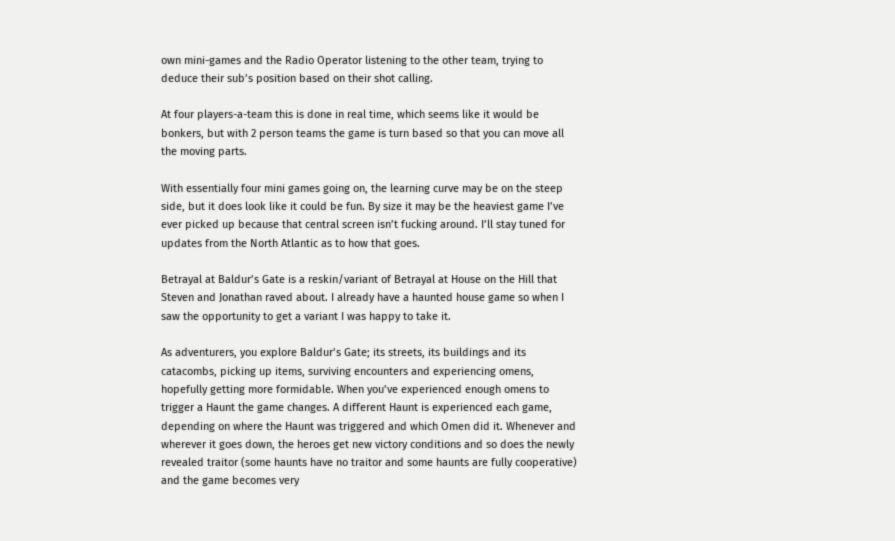own mini-games and the Radio Operator listening to the other team, trying to deduce their sub’s position based on their shot calling.

At four players-a-team this is done in real time, which seems like it would be bonkers, but with 2 person teams the game is turn based so that you can move all the moving parts.

With essentially four mini games going on, the learning curve may be on the steep side, but it does look like it could be fun. By size it may be the heaviest game I’ve ever picked up because that central screen isn’t fucking around. I’ll stay tuned for updates from the North Atlantic as to how that goes.

Betrayal at Baldur’s Gate is a reskin/variant of Betrayal at House on the Hill that Steven and Jonathan raved about. I already have a haunted house game so when I saw the opportunity to get a variant I was happy to take it.

As adventurers, you explore Baldur’s Gate; its streets, its buildings and its catacombs, picking up items, surviving encounters and experiencing omens, hopefully getting more formidable. When you’ve experienced enough omens to trigger a Haunt the game changes. A different Haunt is experienced each game, depending on where the Haunt was triggered and which Omen did it. Whenever and wherever it goes down, the heroes get new victory conditions and so does the newly revealed traitor (some haunts have no traitor and some haunts are fully cooperative) and the game becomes very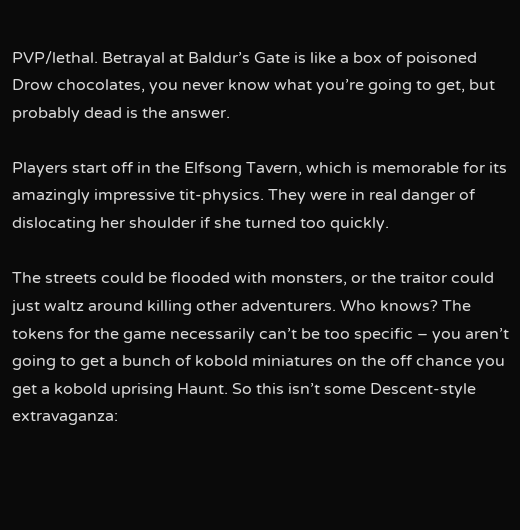PVP/lethal. Betrayal at Baldur’s Gate is like a box of poisoned Drow chocolates, you never know what you’re going to get, but probably dead is the answer.

Players start off in the Elfsong Tavern, which is memorable for its amazingly impressive tit-physics. They were in real danger of dislocating her shoulder if she turned too quickly.

The streets could be flooded with monsters, or the traitor could just waltz around killing other adventurers. Who knows? The tokens for the game necessarily can’t be too specific – you aren’t going to get a bunch of kobold miniatures on the off chance you get a kobold uprising Haunt. So this isn’t some Descent-style extravaganza: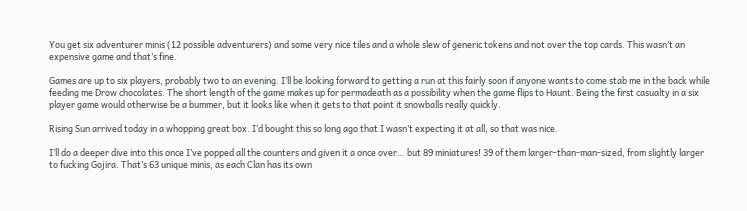You get six adventurer minis (12 possible adventurers) and some very nice tiles and a whole slew of generic tokens and not over the top cards. This wasn’t an expensive game and that’s fine.

Games are up to six players, probably two to an evening. I’ll be looking forward to getting a run at this fairly soon if anyone wants to come stab me in the back while feeding me Drow chocolates. The short length of the game makes up for permadeath as a possibility when the game flips to Haunt. Being the first casualty in a six player game would otherwise be a bummer, but it looks like when it gets to that point it snowballs really quickly.

Rising Sun arrived today in a whopping great box. I’d bought this so long ago that I wasn’t expecting it at all, so that was nice.

I’ll do a deeper dive into this once I’ve popped all the counters and given it a once over… but 89 miniatures! 39 of them larger-than-man-sized, from slightly larger to fucking Gojira. That’s 63 unique minis, as each Clan has its own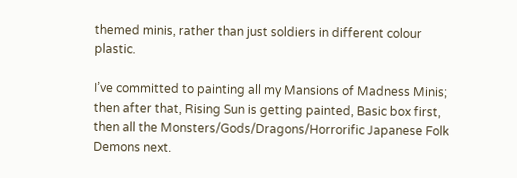themed minis, rather than just soldiers in different colour plastic.

I’ve committed to painting all my Mansions of Madness Minis; then after that, Rising Sun is getting painted, Basic box first, then all the Monsters/Gods/Dragons/Horrorific Japanese Folk Demons next.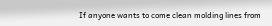If anyone wants to come clean molding lines from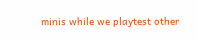minis while we playtest other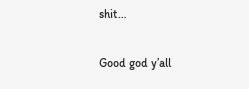shit…

Good god y’all